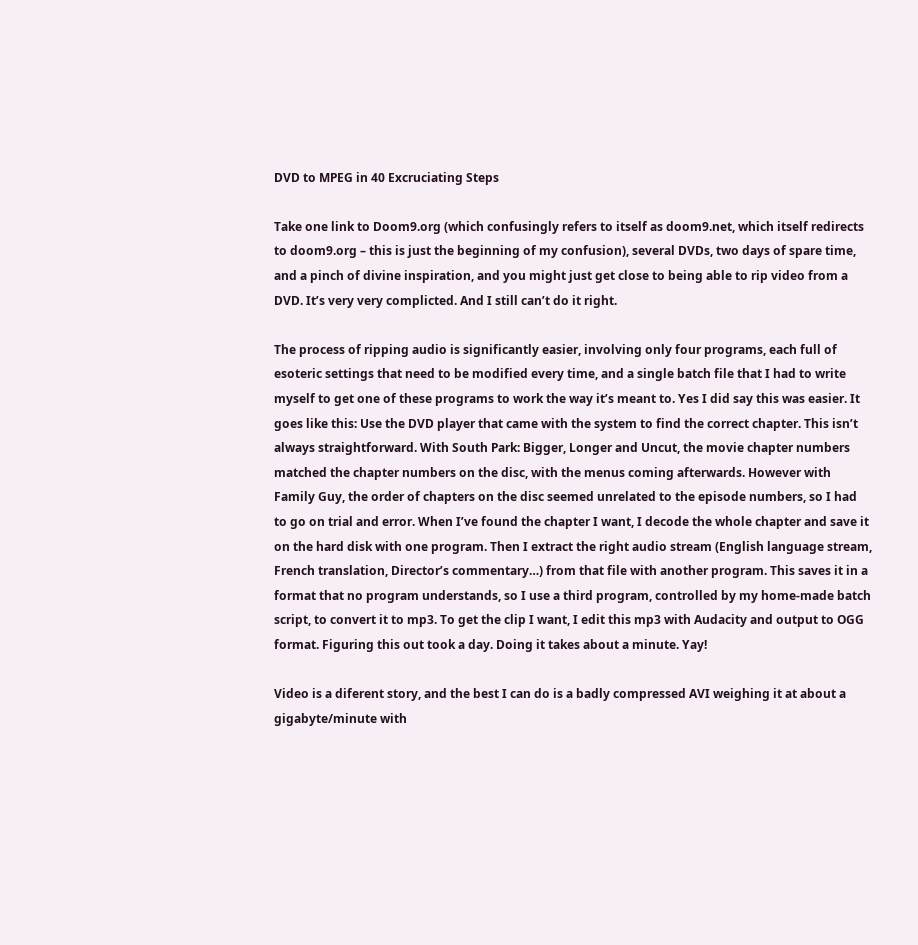DVD to MPEG in 40 Excruciating Steps

Take one link to Doom9.org (which confusingly refers to itself as doom9.net, which itself redirects to doom9.org – this is just the beginning of my confusion), several DVDs, two days of spare time, and a pinch of divine inspiration, and you might just get close to being able to rip video from a DVD. It’s very very complicted. And I still can’t do it right.

The process of ripping audio is significantly easier, involving only four programs, each full of esoteric settings that need to be modified every time, and a single batch file that I had to write myself to get one of these programs to work the way it’s meant to. Yes I did say this was easier. It goes like this: Use the DVD player that came with the system to find the correct chapter. This isn’t always straightforward. With South Park: Bigger, Longer and Uncut, the movie chapter numbers matched the chapter numbers on the disc, with the menus coming afterwards. However with Family Guy, the order of chapters on the disc seemed unrelated to the episode numbers, so I had to go on trial and error. When I’ve found the chapter I want, I decode the whole chapter and save it on the hard disk with one program. Then I extract the right audio stream (English language stream, French translation, Director’s commentary…) from that file with another program. This saves it in a format that no program understands, so I use a third program, controlled by my home-made batch script, to convert it to mp3. To get the clip I want, I edit this mp3 with Audacity and output to OGG format. Figuring this out took a day. Doing it takes about a minute. Yay!

Video is a diferent story, and the best I can do is a badly compressed AVI weighing it at about a gigabyte/minute with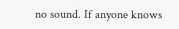no sound. If anyone knows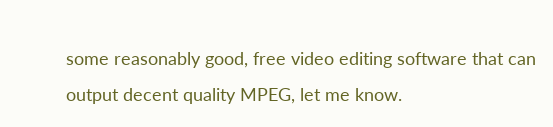some reasonably good, free video editing software that can output decent quality MPEG, let me know.